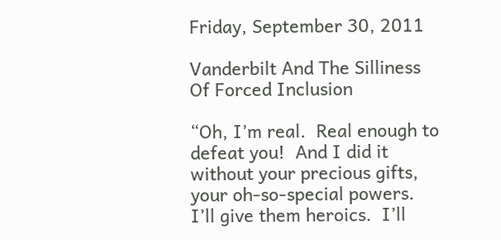Friday, September 30, 2011

Vanderbilt And The Silliness Of Forced Inclusion

“Oh, I’m real.  Real enough to defeat you!  And I did it without your precious gifts, your oh-so-special powers.  I’ll give them heroics.  I’ll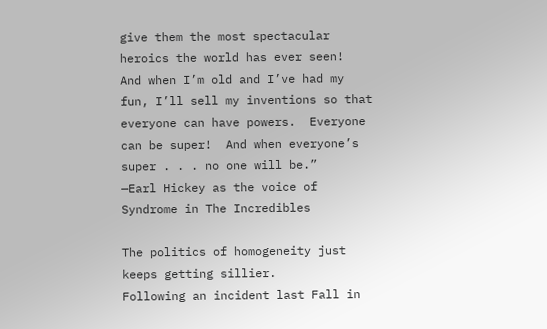give them the most spectacular heroics the world has ever seen!  And when I’m old and I’ve had my fun, I’ll sell my inventions so that everyone can have powers.  Everyone can be super!  And when everyone’s super . . . no one will be.”
—Earl Hickey as the voice of Syndrome in The Incredibles

The politics of homogeneity just keeps getting sillier.
Following an incident last Fall in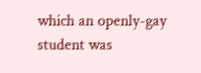which an openly-gay student was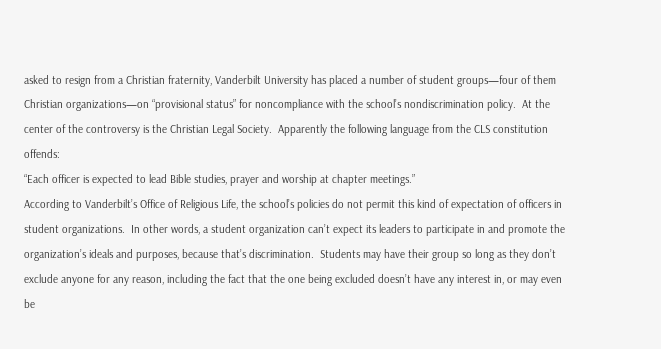asked to resign from a Christian fraternity, Vanderbilt University has placed a number of student groups—four of them Christian organizations—on “provisional status” for noncompliance with the school’s nondiscrimination policy.  At the center of the controversy is the Christian Legal Society.  Apparently the following language from the CLS constitution offends:
“Each officer is expected to lead Bible studies, prayer and worship at chapter meetings.”
According to Vanderbilt’s Office of Religious Life, the school’s policies do not permit this kind of expectation of officers in student organizations.  In other words, a student organization can’t expect its leaders to participate in and promote the organization’s ideals and purposes, because that’s discrimination.  Students may have their group so long as they don’t exclude anyone for any reason, including the fact that the one being excluded doesn’t have any interest in, or may even be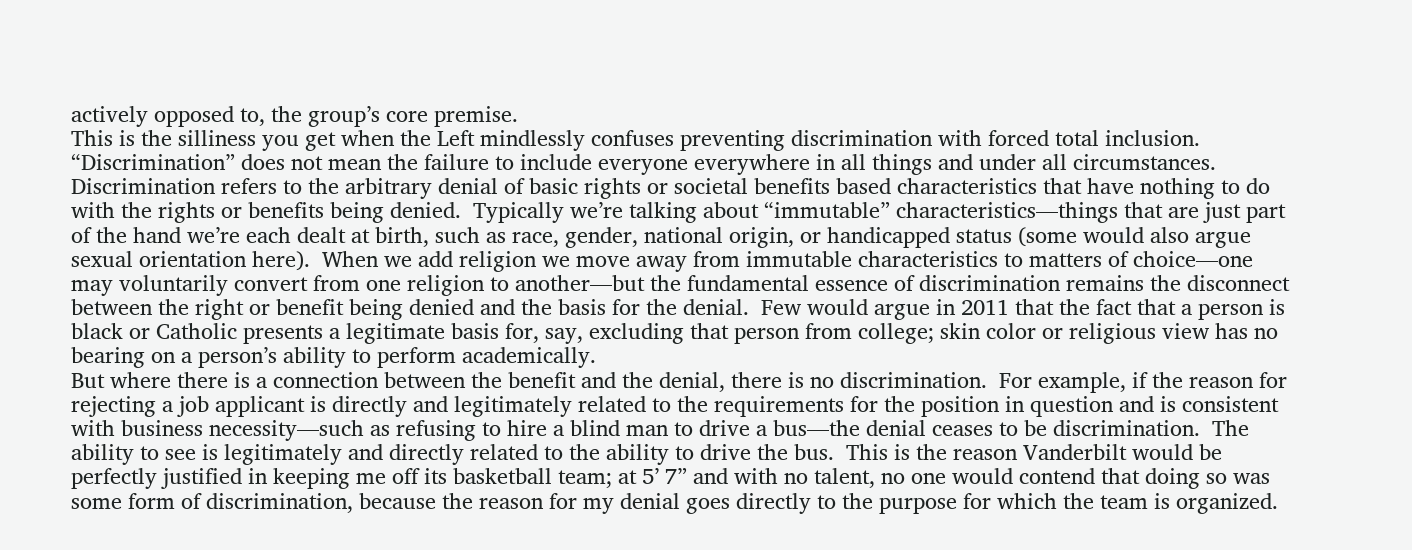actively opposed to, the group’s core premise.
This is the silliness you get when the Left mindlessly confuses preventing discrimination with forced total inclusion.  “Discrimination” does not mean the failure to include everyone everywhere in all things and under all circumstances.  Discrimination refers to the arbitrary denial of basic rights or societal benefits based characteristics that have nothing to do with the rights or benefits being denied.  Typically we’re talking about “immutable” characteristics—things that are just part of the hand we’re each dealt at birth, such as race, gender, national origin, or handicapped status (some would also argue sexual orientation here).  When we add religion we move away from immutable characteristics to matters of choice—one may voluntarily convert from one religion to another—but the fundamental essence of discrimination remains the disconnect between the right or benefit being denied and the basis for the denial.  Few would argue in 2011 that the fact that a person is black or Catholic presents a legitimate basis for, say, excluding that person from college; skin color or religious view has no bearing on a person’s ability to perform academically.
But where there is a connection between the benefit and the denial, there is no discrimination.  For example, if the reason for rejecting a job applicant is directly and legitimately related to the requirements for the position in question and is consistent with business necessity—such as refusing to hire a blind man to drive a bus—the denial ceases to be discrimination.  The ability to see is legitimately and directly related to the ability to drive the bus.  This is the reason Vanderbilt would be perfectly justified in keeping me off its basketball team; at 5’ 7” and with no talent, no one would contend that doing so was some form of discrimination, because the reason for my denial goes directly to the purpose for which the team is organized.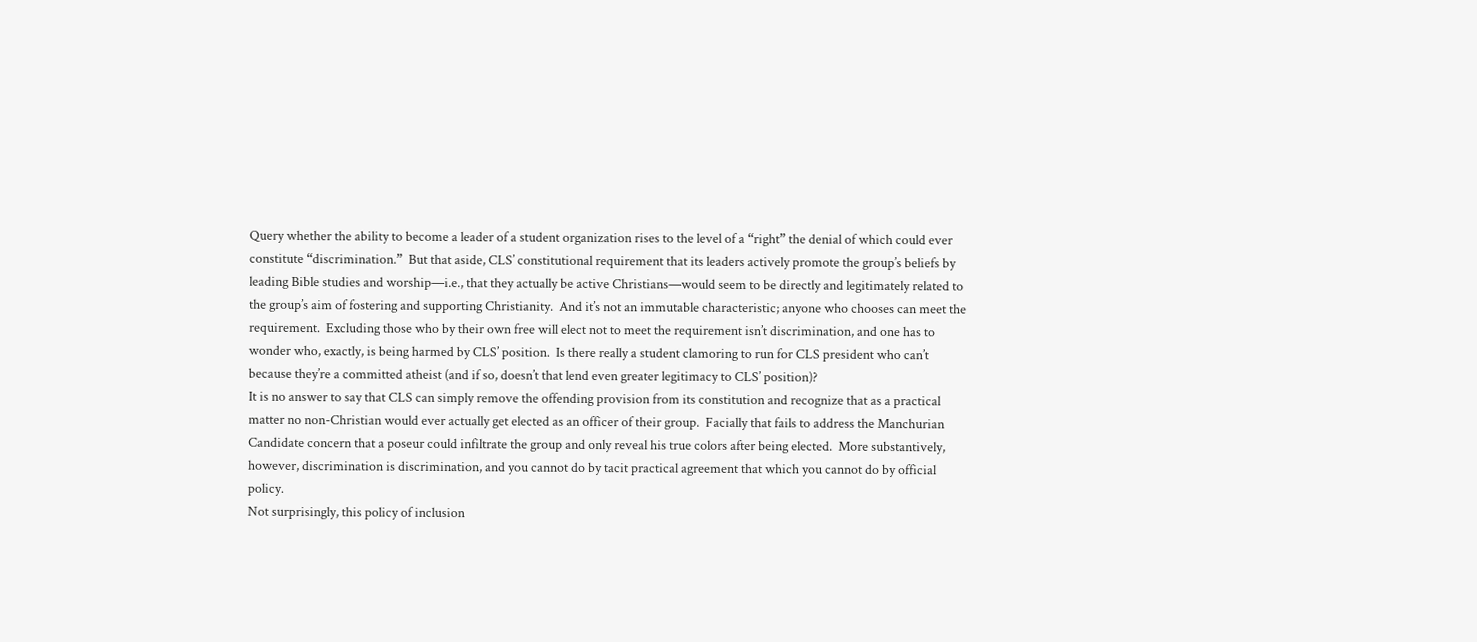Query whether the ability to become a leader of a student organization rises to the level of a “right” the denial of which could ever constitute “discrimination.”  But that aside, CLS’ constitutional requirement that its leaders actively promote the group’s beliefs by leading Bible studies and worship—i.e., that they actually be active Christians—would seem to be directly and legitimately related to the group’s aim of fostering and supporting Christianity.  And it’s not an immutable characteristic; anyone who chooses can meet the requirement.  Excluding those who by their own free will elect not to meet the requirement isn’t discrimination, and one has to wonder who, exactly, is being harmed by CLS’ position.  Is there really a student clamoring to run for CLS president who can’t because they’re a committed atheist (and if so, doesn’t that lend even greater legitimacy to CLS’ position)?
It is no answer to say that CLS can simply remove the offending provision from its constitution and recognize that as a practical matter no non-Christian would ever actually get elected as an officer of their group.  Facially that fails to address the Manchurian Candidate concern that a poseur could infiltrate the group and only reveal his true colors after being elected.  More substantively, however, discrimination is discrimination, and you cannot do by tacit practical agreement that which you cannot do by official policy.
Not surprisingly, this policy of inclusion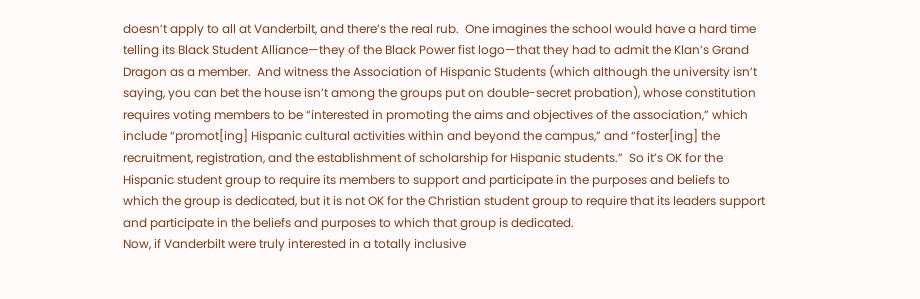doesn’t apply to all at Vanderbilt, and there’s the real rub.  One imagines the school would have a hard time telling its Black Student Alliance—they of the Black Power fist logo—that they had to admit the Klan’s Grand Dragon as a member.  And witness the Association of Hispanic Students (which although the university isn’t saying, you can bet the house isn’t among the groups put on double-secret probation), whose constitution requires voting members to be “interested in promoting the aims and objectives of the association,” which include “promot[ing] Hispanic cultural activities within and beyond the campus,” and “foster[ing] the recruitment, registration, and the establishment of scholarship for Hispanic students.”  So it’s OK for the Hispanic student group to require its members to support and participate in the purposes and beliefs to which the group is dedicated, but it is not OK for the Christian student group to require that its leaders support and participate in the beliefs and purposes to which that group is dedicated.
Now, if Vanderbilt were truly interested in a totally inclusive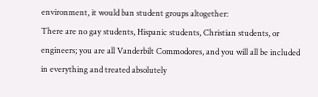environment, it would ban student groups altogether:
There are no gay students, Hispanic students, Christian students, or engineers; you are all Vanderbilt Commodores, and you will all be included in everything and treated absolutely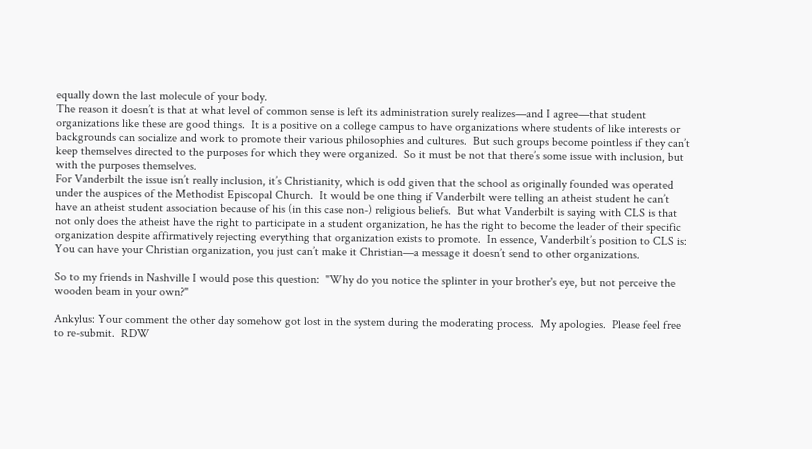equally down the last molecule of your body.
The reason it doesn’t is that at what level of common sense is left its administration surely realizes—and I agree—that student organizations like these are good things.  It is a positive on a college campus to have organizations where students of like interests or backgrounds can socialize and work to promote their various philosophies and cultures.  But such groups become pointless if they can’t keep themselves directed to the purposes for which they were organized.  So it must be not that there’s some issue with inclusion, but with the purposes themselves.
For Vanderbilt the issue isn’t really inclusion, it’s Christianity, which is odd given that the school as originally founded was operated under the auspices of the Methodist Episcopal Church.  It would be one thing if Vanderbilt were telling an atheist student he can’t have an atheist student association because of his (in this case non-) religious beliefs.  But what Vanderbilt is saying with CLS is that not only does the atheist have the right to participate in a student organization, he has the right to become the leader of their specific organization despite affirmatively rejecting everything that organization exists to promote.  In essence, Vanderbilt’s position to CLS is: You can have your Christian organization, you just can’t make it Christian—a message it doesn’t send to other organizations.

So to my friends in Nashville I would pose this question:  "Why do you notice the splinter in your brother's eye, but not perceive the wooden beam in your own?"

Ankylus: Your comment the other day somehow got lost in the system during the moderating process.  My apologies.  Please feel free to re-submit.  RDW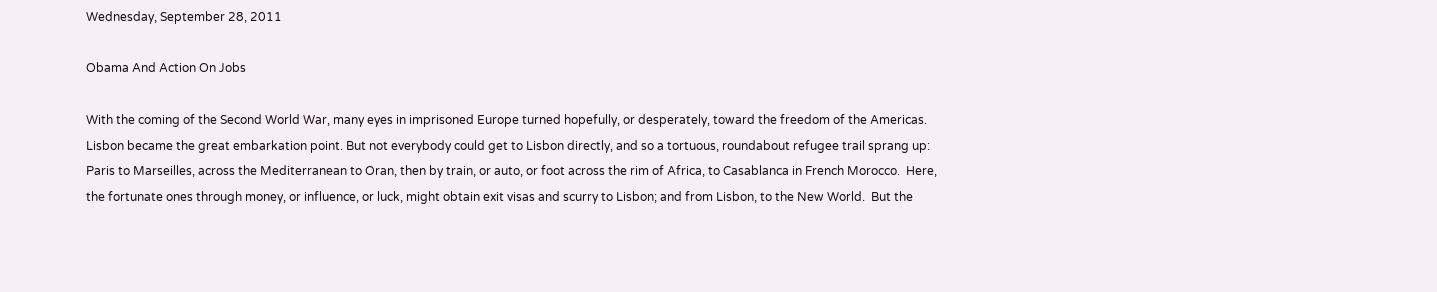Wednesday, September 28, 2011

Obama And Action On Jobs

With the coming of the Second World War, many eyes in imprisoned Europe turned hopefully, or desperately, toward the freedom of the Americas.  Lisbon became the great embarkation point. But not everybody could get to Lisbon directly, and so a tortuous, roundabout refugee trail sprang up: Paris to Marseilles, across the Mediterranean to Oran, then by train, or auto, or foot across the rim of Africa, to Casablanca in French Morocco.  Here, the fortunate ones through money, or influence, or luck, might obtain exit visas and scurry to Lisbon; and from Lisbon, to the New World.  But the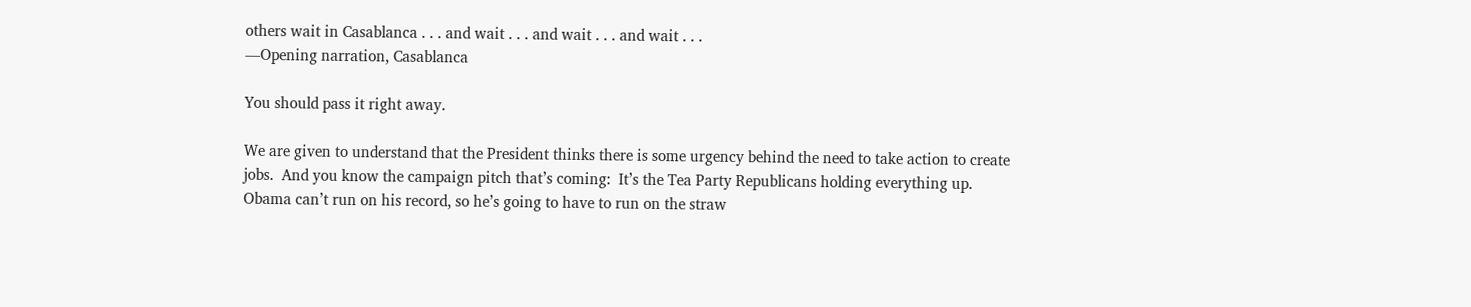others wait in Casablanca . . . and wait . . . and wait . . . and wait . . .
—Opening narration, Casablanca

You should pass it right away.

We are given to understand that the President thinks there is some urgency behind the need to take action to create jobs.  And you know the campaign pitch that’s coming:  It’s the Tea Party Republicans holding everything up.  Obama can’t run on his record, so he’s going to have to run on the straw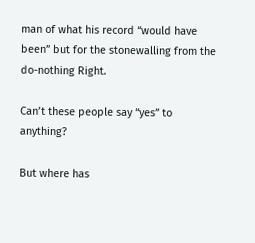man of what his record “would have been” but for the stonewalling from the do-nothing Right.

Can’t these people say “yes” to anything?

But where has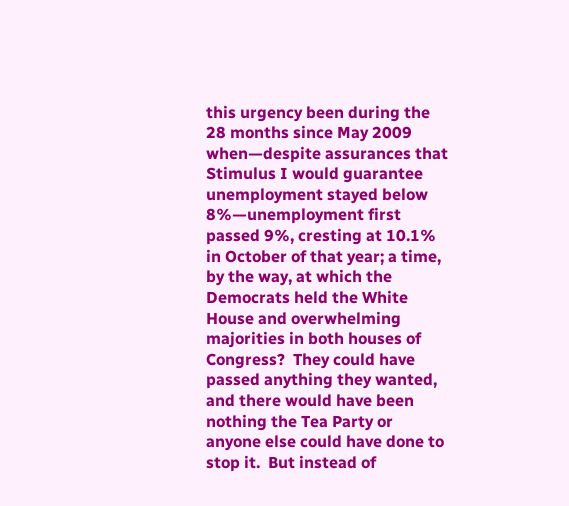this urgency been during the 28 months since May 2009 when—despite assurances that Stimulus I would guarantee unemployment stayed below 8%—unemployment first passed 9%, cresting at 10.1% in October of that year; a time, by the way, at which the Democrats held the White House and overwhelming majorities in both houses of Congress?  They could have passed anything they wanted, and there would have been nothing the Tea Party or anyone else could have done to stop it.  But instead of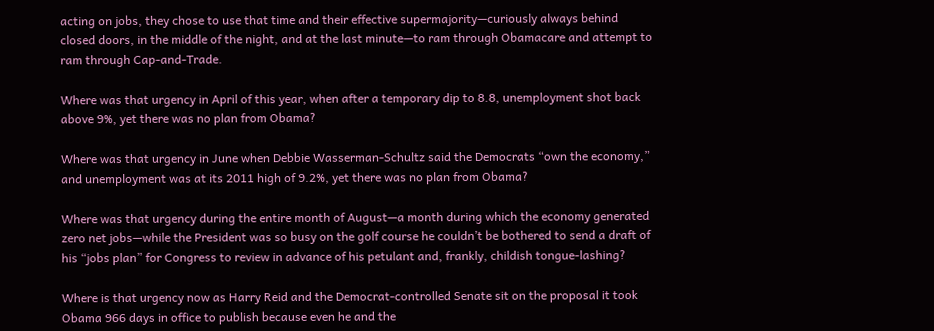acting on jobs, they chose to use that time and their effective supermajority—curiously always behind closed doors, in the middle of the night, and at the last minute—to ram through Obamacare and attempt to ram through Cap-and-Trade.

Where was that urgency in April of this year, when after a temporary dip to 8.8, unemployment shot back above 9%, yet there was no plan from Obama?

Where was that urgency in June when Debbie Wasserman-Schultz said the Democrats “own the economy,” and unemployment was at its 2011 high of 9.2%, yet there was no plan from Obama?

Where was that urgency during the entire month of August—a month during which the economy generated zero net jobs—while the President was so busy on the golf course he couldn’t be bothered to send a draft of his “jobs plan” for Congress to review in advance of his petulant and, frankly, childish tongue-lashing?

Where is that urgency now as Harry Reid and the Democrat-controlled Senate sit on the proposal it took Obama 966 days in office to publish because even he and the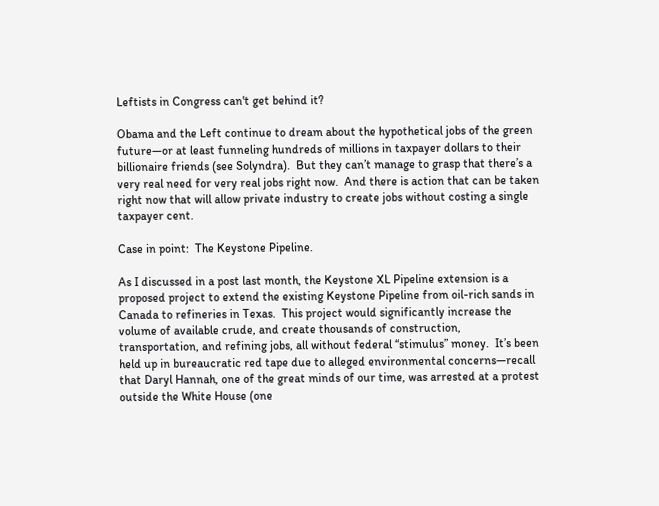Leftists in Congress can't get behind it?

Obama and the Left continue to dream about the hypothetical jobs of the green future—or at least funneling hundreds of millions in taxpayer dollars to their billionaire friends (see Solyndra).  But they can’t manage to grasp that there’s a very real need for very real jobs right now.  And there is action that can be taken right now that will allow private industry to create jobs without costing a single taxpayer cent.

Case in point:  The Keystone Pipeline.

As I discussed in a post last month, the Keystone XL Pipeline extension is a proposed project to extend the existing Keystone Pipeline from oil-rich sands in Canada to refineries in Texas.  This project would significantly increase the volume of available crude, and create thousands of construction, transportation, and refining jobs, all without federal “stimulus” money.  It’s been held up in bureaucratic red tape due to alleged environmental concerns—recall that Daryl Hannah, one of the great minds of our time, was arrested at a protest outside the White House (one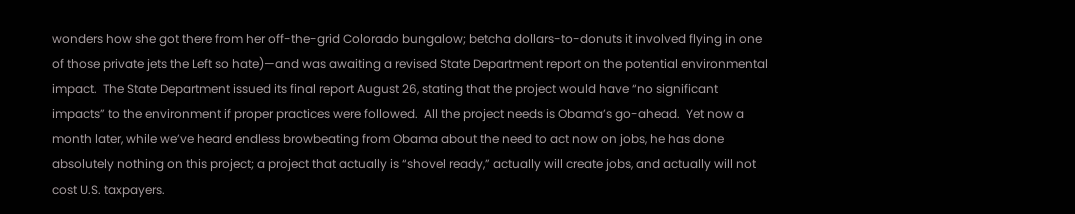wonders how she got there from her off-the-grid Colorado bungalow; betcha dollars-to-donuts it involved flying in one of those private jets the Left so hate)—and was awaiting a revised State Department report on the potential environmental impact.  The State Department issued its final report August 26, stating that the project would have “no significant impacts” to the environment if proper practices were followed.  All the project needs is Obama’s go-ahead.  Yet now a month later, while we’ve heard endless browbeating from Obama about the need to act now on jobs, he has done absolutely nothing on this project; a project that actually is “shovel ready,” actually will create jobs, and actually will not cost U.S. taxpayers.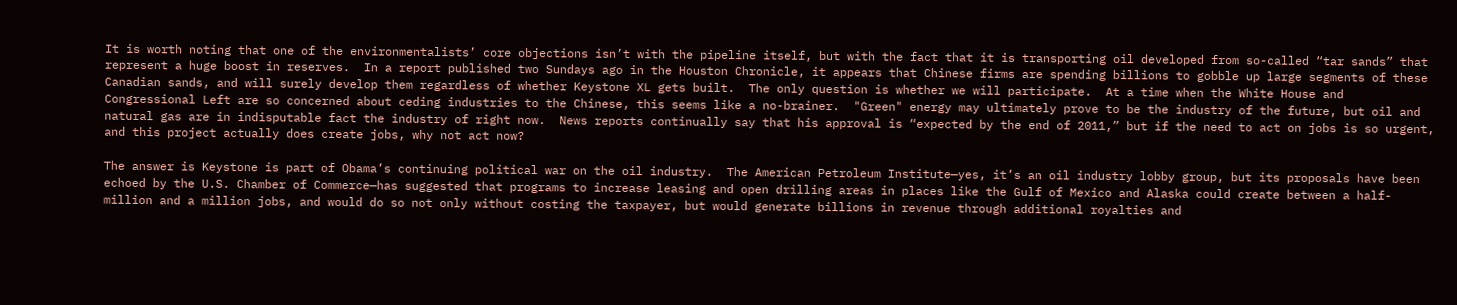It is worth noting that one of the environmentalists’ core objections isn’t with the pipeline itself, but with the fact that it is transporting oil developed from so-called “tar sands” that represent a huge boost in reserves.  In a report published two Sundays ago in the Houston Chronicle, it appears that Chinese firms are spending billions to gobble up large segments of these Canadian sands, and will surely develop them regardless of whether Keystone XL gets built.  The only question is whether we will participate.  At a time when the White House and Congressional Left are so concerned about ceding industries to the Chinese, this seems like a no-brainer.  "Green" energy may ultimately prove to be the industry of the future, but oil and natural gas are in indisputable fact the industry of right now.  News reports continually say that his approval is “expected by the end of 2011,” but if the need to act on jobs is so urgent, and this project actually does create jobs, why not act now?

The answer is Keystone is part of Obama’s continuing political war on the oil industry.  The American Petroleum Institute—yes, it’s an oil industry lobby group, but its proposals have been echoed by the U.S. Chamber of Commerce—has suggested that programs to increase leasing and open drilling areas in places like the Gulf of Mexico and Alaska could create between a half-million and a million jobs, and would do so not only without costing the taxpayer, but would generate billions in revenue through additional royalties and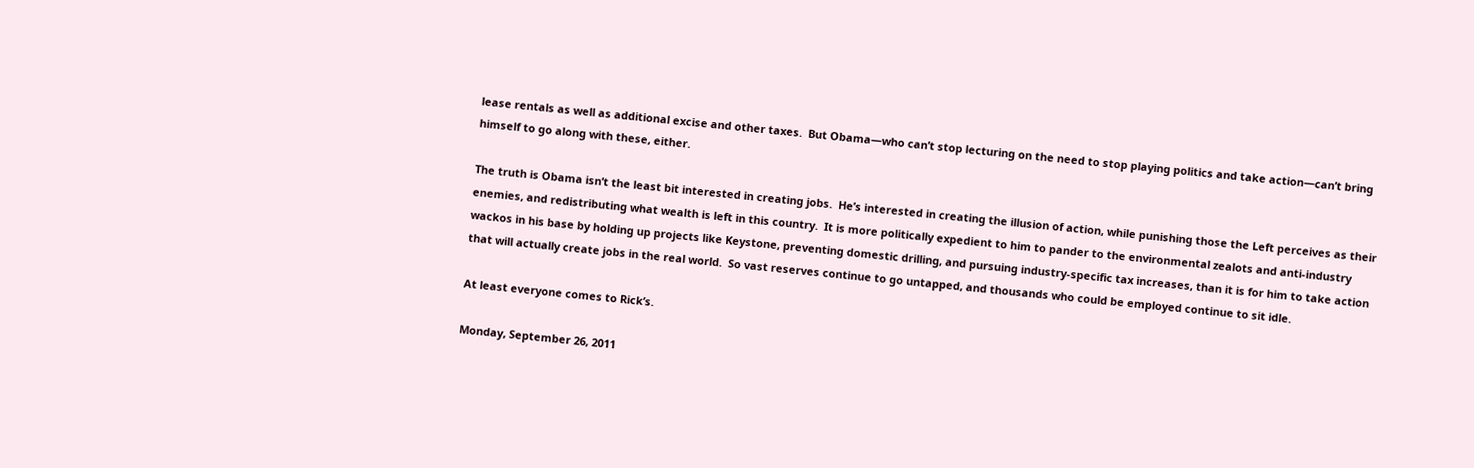lease rentals as well as additional excise and other taxes.  But Obama—who can’t stop lecturing on the need to stop playing politics and take action—can’t bring himself to go along with these, either.

The truth is Obama isn’t the least bit interested in creating jobs.  He’s interested in creating the illusion of action, while punishing those the Left perceives as their enemies, and redistributing what wealth is left in this country.  It is more politically expedient to him to pander to the environmental zealots and anti-industry wackos in his base by holding up projects like Keystone, preventing domestic drilling, and pursuing industry-specific tax increases, than it is for him to take action that will actually create jobs in the real world.  So vast reserves continue to go untapped, and thousands who could be employed continue to sit idle.

At least everyone comes to Rick’s.

Monday, September 26, 2011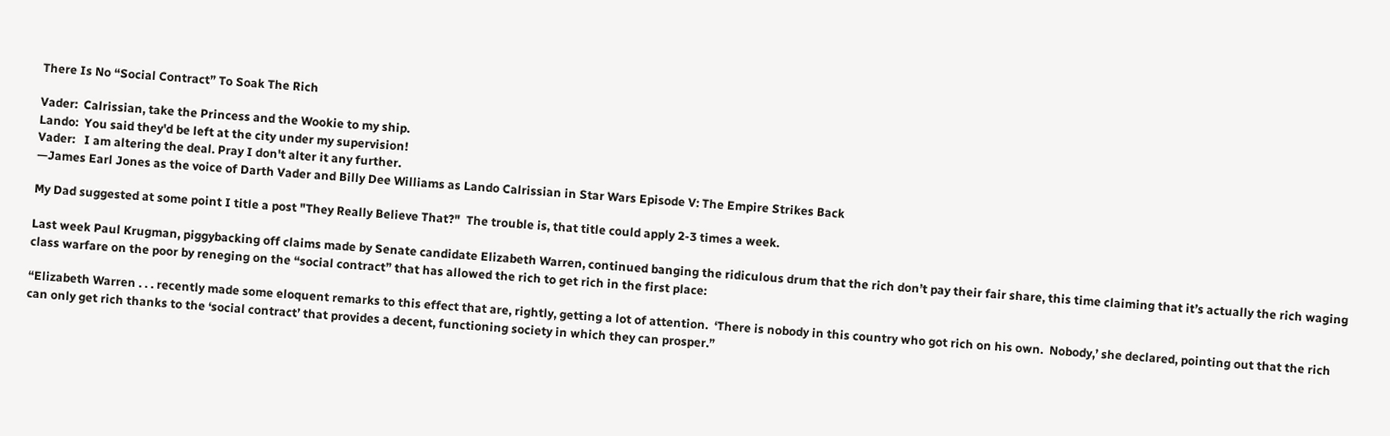There Is No “Social Contract” To Soak The Rich

Vader:  Calrissian, take the Princess and the Wookie to my ship.
Lando:  You said they'd be left at the city under my supervision!
Vader:   I am altering the deal. Pray I don't alter it any further.
—James Earl Jones as the voice of Darth Vader and Billy Dee Williams as Lando Calrissian in Star Wars Episode V: The Empire Strikes Back

My Dad suggested at some point I title a post "They Really Believe That?"  The trouble is, that title could apply 2-3 times a week.

Last week Paul Krugman, piggybacking off claims made by Senate candidate Elizabeth Warren, continued banging the ridiculous drum that the rich don’t pay their fair share, this time claiming that it’s actually the rich waging class warfare on the poor by reneging on the “social contract” that has allowed the rich to get rich in the first place:

“Elizabeth Warren . . . recently made some eloquent remarks to this effect that are, rightly, getting a lot of attention.  ‘There is nobody in this country who got rich on his own.  Nobody,’ she declared, pointing out that the rich can only get rich thanks to the ‘social contract’ that provides a decent, functioning society in which they can prosper.”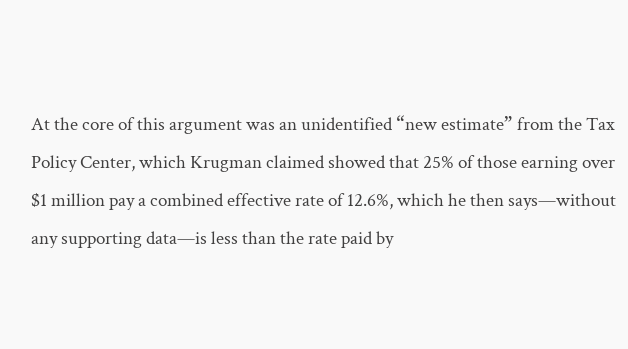At the core of this argument was an unidentified “new estimate” from the Tax Policy Center, which Krugman claimed showed that 25% of those earning over $1 million pay a combined effective rate of 12.6%, which he then says—without any supporting data—is less than the rate paid by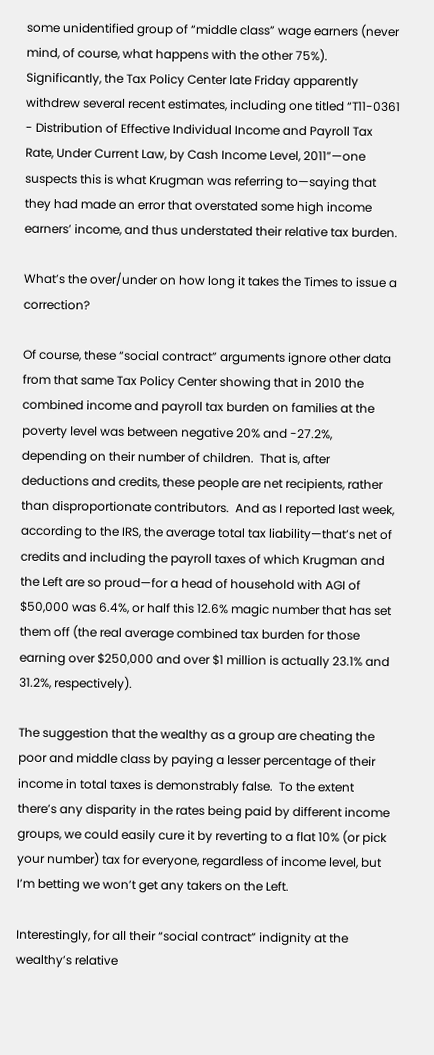some unidentified group of “middle class” wage earners (never mind, of course, what happens with the other 75%).  Significantly, the Tax Policy Center late Friday apparently withdrew several recent estimates, including one titled “T11-0361 - Distribution of Effective Individual Income and Payroll Tax Rate, Under Current Law, by Cash Income Level, 2011”—one suspects this is what Krugman was referring to—saying that they had made an error that overstated some high income earners’ income, and thus understated their relative tax burden.

What’s the over/under on how long it takes the Times to issue a correction?

Of course, these “social contract” arguments ignore other data from that same Tax Policy Center showing that in 2010 the combined income and payroll tax burden on families at the poverty level was between negative 20% and -27.2%, depending on their number of children.  That is, after deductions and credits, these people are net recipients, rather than disproportionate contributors.  And as I reported last week, according to the IRS, the average total tax liability—that’s net of credits and including the payroll taxes of which Krugman and the Left are so proud—for a head of household with AGI of $50,000 was 6.4%, or half this 12.6% magic number that has set them off (the real average combined tax burden for those earning over $250,000 and over $1 million is actually 23.1% and 31.2%, respectively).

The suggestion that the wealthy as a group are cheating the poor and middle class by paying a lesser percentage of their income in total taxes is demonstrably false.  To the extent there’s any disparity in the rates being paid by different income groups, we could easily cure it by reverting to a flat 10% (or pick your number) tax for everyone, regardless of income level, but I’m betting we won’t get any takers on the Left.

Interestingly, for all their “social contract” indignity at the wealthy’s relative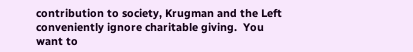contribution to society, Krugman and the Left conveniently ignore charitable giving.  You want to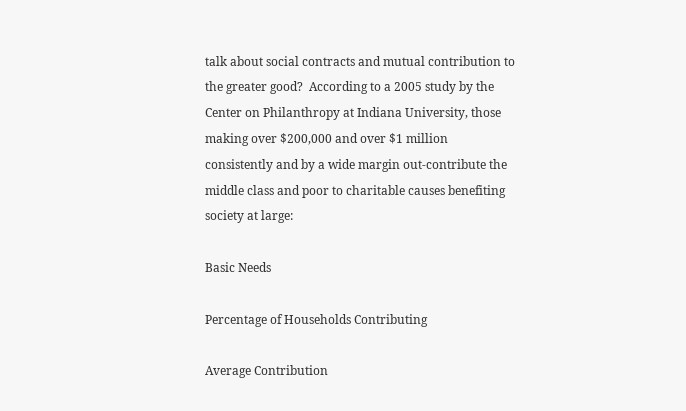talk about social contracts and mutual contribution to the greater good?  According to a 2005 study by the Center on Philanthropy at Indiana University, those making over $200,000 and over $1 million consistently and by a wide margin out-contribute the middle class and poor to charitable causes benefiting society at large:

Basic Needs

Percentage of Households Contributing

Average Contribution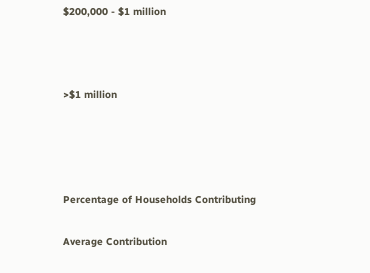$200,000 - $1 million



>$1 million




Percentage of Households Contributing

Average Contribution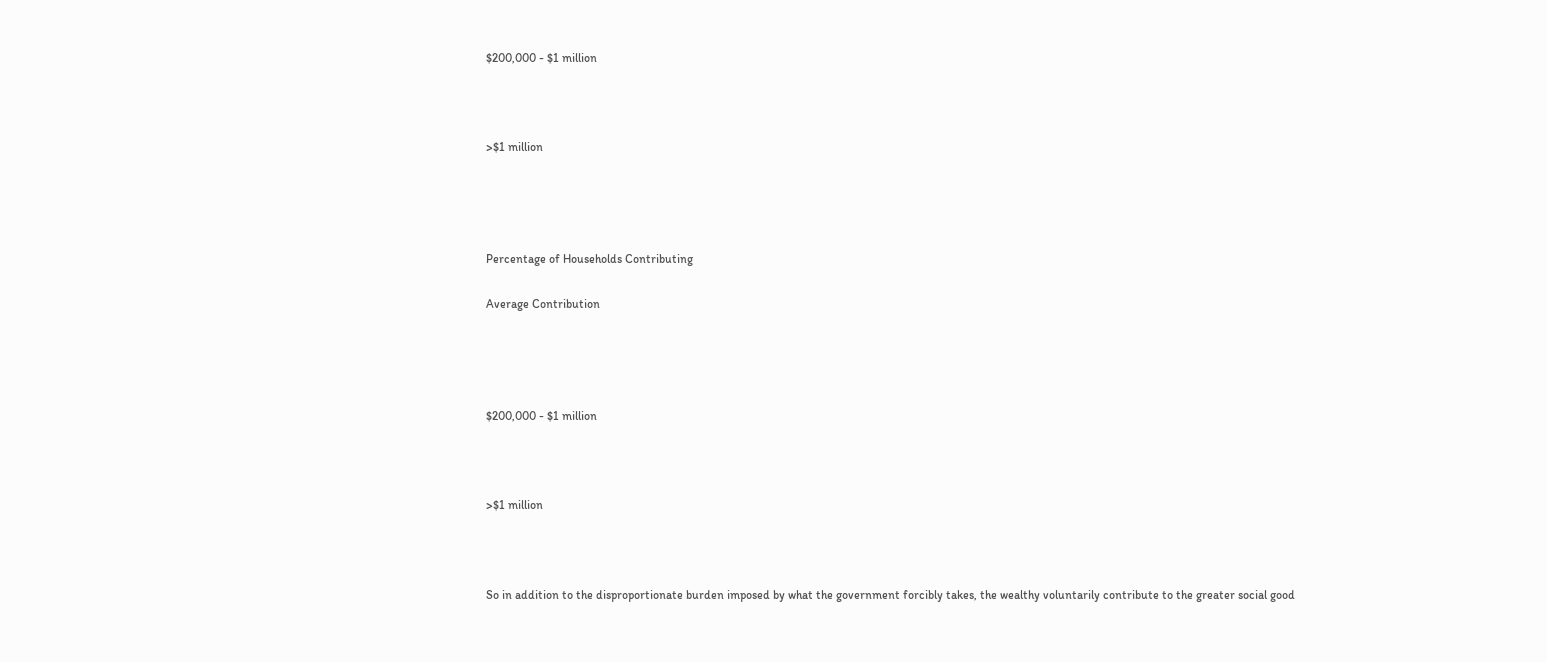$200,000 - $1 million



>$1 million




Percentage of Households Contributing

Average Contribution




$200,000 - $1 million



>$1 million



So in addition to the disproportionate burden imposed by what the government forcibly takes, the wealthy voluntarily contribute to the greater social good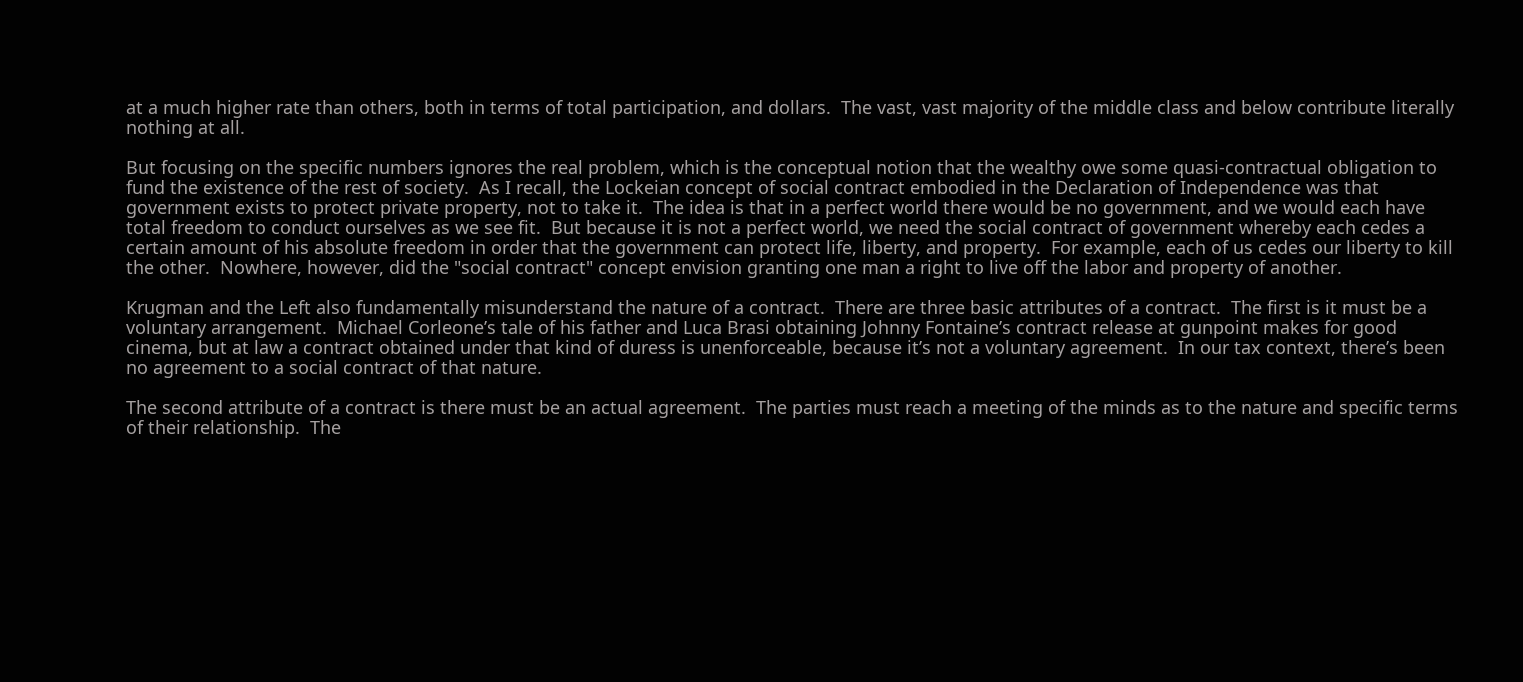at a much higher rate than others, both in terms of total participation, and dollars.  The vast, vast majority of the middle class and below contribute literally nothing at all.

But focusing on the specific numbers ignores the real problem, which is the conceptual notion that the wealthy owe some quasi-contractual obligation to fund the existence of the rest of society.  As I recall, the Lockeian concept of social contract embodied in the Declaration of Independence was that government exists to protect private property, not to take it.  The idea is that in a perfect world there would be no government, and we would each have total freedom to conduct ourselves as we see fit.  But because it is not a perfect world, we need the social contract of government whereby each cedes a certain amount of his absolute freedom in order that the government can protect life, liberty, and property.  For example, each of us cedes our liberty to kill the other.  Nowhere, however, did the "social contract" concept envision granting one man a right to live off the labor and property of another.

Krugman and the Left also fundamentally misunderstand the nature of a contract.  There are three basic attributes of a contract.  The first is it must be a voluntary arrangement.  Michael Corleone’s tale of his father and Luca Brasi obtaining Johnny Fontaine’s contract release at gunpoint makes for good cinema, but at law a contract obtained under that kind of duress is unenforceable, because it’s not a voluntary agreement.  In our tax context, there’s been no agreement to a social contract of that nature.

The second attribute of a contract is there must be an actual agreement.  The parties must reach a meeting of the minds as to the nature and specific terms of their relationship.  The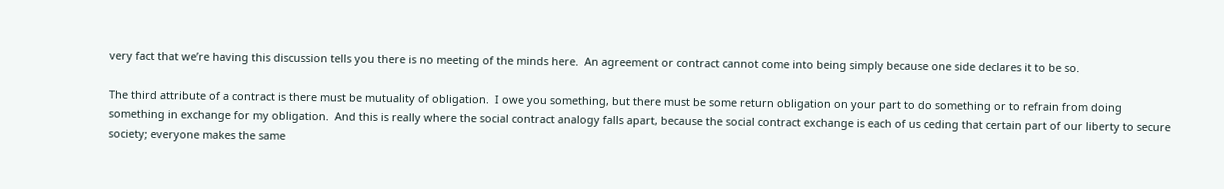very fact that we’re having this discussion tells you there is no meeting of the minds here.  An agreement or contract cannot come into being simply because one side declares it to be so.

The third attribute of a contract is there must be mutuality of obligation.  I owe you something, but there must be some return obligation on your part to do something or to refrain from doing something in exchange for my obligation.  And this is really where the social contract analogy falls apart, because the social contract exchange is each of us ceding that certain part of our liberty to secure society; everyone makes the same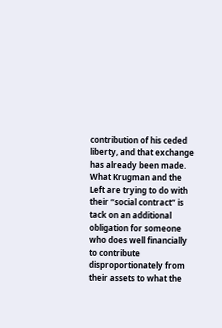contribution of his ceded liberty, and that exchange has already been made.  What Krugman and the Left are trying to do with their “social contract” is tack on an additional obligation for someone who does well financially to contribute disproportionately from their assets to what the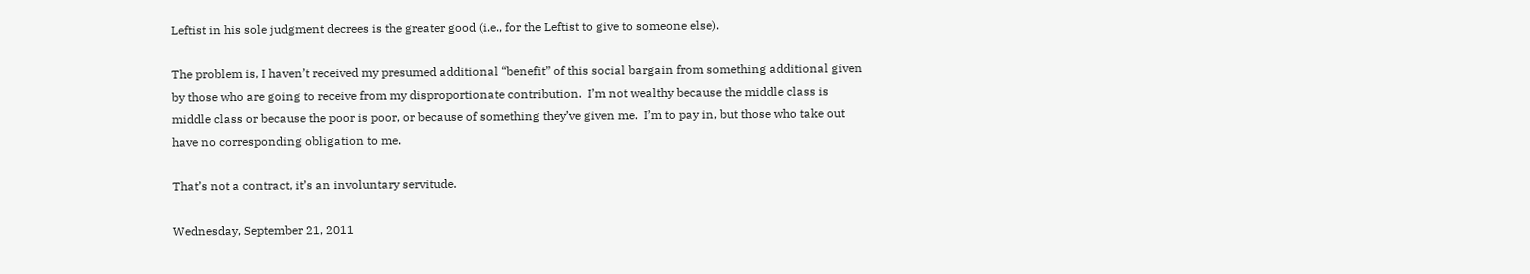Leftist in his sole judgment decrees is the greater good (i.e., for the Leftist to give to someone else).

The problem is, I haven’t received my presumed additional “benefit” of this social bargain from something additional given by those who are going to receive from my disproportionate contribution.  I’m not wealthy because the middle class is middle class or because the poor is poor, or because of something they’ve given me.  I’m to pay in, but those who take out have no corresponding obligation to me.

That’s not a contract, it’s an involuntary servitude.

Wednesday, September 21, 2011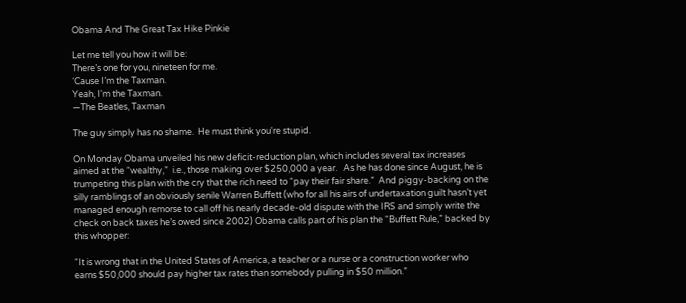Obama And The Great Tax Hike Pinkie

Let me tell you how it will be:
There’s one for you, nineteen for me.
‘Cause I’m the Taxman.
Yeah, I'm the Taxman.
—The Beatles, Taxman

The guy simply has no shame.  He must think you're stupid.

On Monday Obama unveiled his new deficit-reduction plan, which includes several tax increases aimed at the “wealthy,”  i.e., those making over $250,000 a year.   As he has done since August, he is trumpeting this plan with the cry that the rich need to “pay their fair share.”  And piggy-backing on the silly ramblings of an obviously senile Warren Buffett (who for all his airs of undertaxation guilt hasn’t yet managed enough remorse to call off his nearly decade-old dispute with the IRS and simply write the check on back taxes he’s owed since 2002) Obama calls part of his plan the “Buffett Rule,” backed by this whopper:

“It is wrong that in the United States of America, a teacher or a nurse or a construction worker who earns $50,000 should pay higher tax rates than somebody pulling in $50 million.”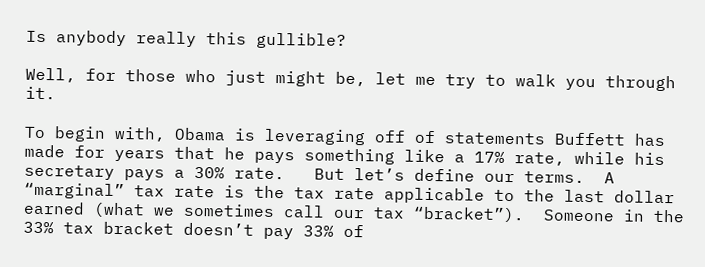Is anybody really this gullible?

Well, for those who just might be, let me try to walk you through it.

To begin with, Obama is leveraging off of statements Buffett has made for years that he pays something like a 17% rate, while his secretary pays a 30% rate.   But let’s define our terms.  A “marginal” tax rate is the tax rate applicable to the last dollar earned (what we sometimes call our tax “bracket”).  Someone in the 33% tax bracket doesn’t pay 33% of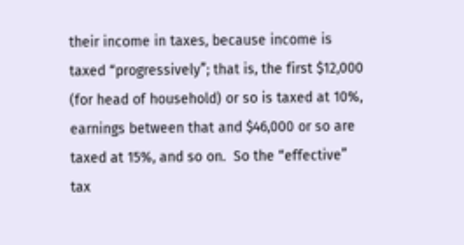their income in taxes, because income is taxed “progressively”; that is, the first $12,000 (for head of household) or so is taxed at 10%, earnings between that and $46,000 or so are taxed at 15%, and so on.  So the “effective” tax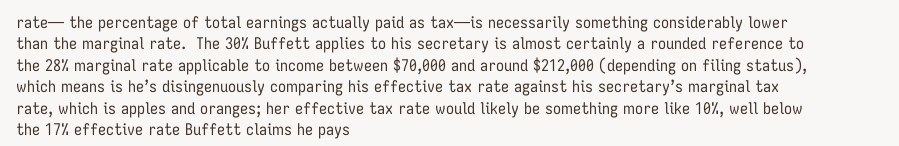rate— the percentage of total earnings actually paid as tax—is necessarily something considerably lower than the marginal rate.  The 30% Buffett applies to his secretary is almost certainly a rounded reference to the 28% marginal rate applicable to income between $70,000 and around $212,000 (depending on filing status), which means is he’s disingenuously comparing his effective tax rate against his secretary’s marginal tax rate, which is apples and oranges; her effective tax rate would likely be something more like 10%, well below the 17% effective rate Buffett claims he pays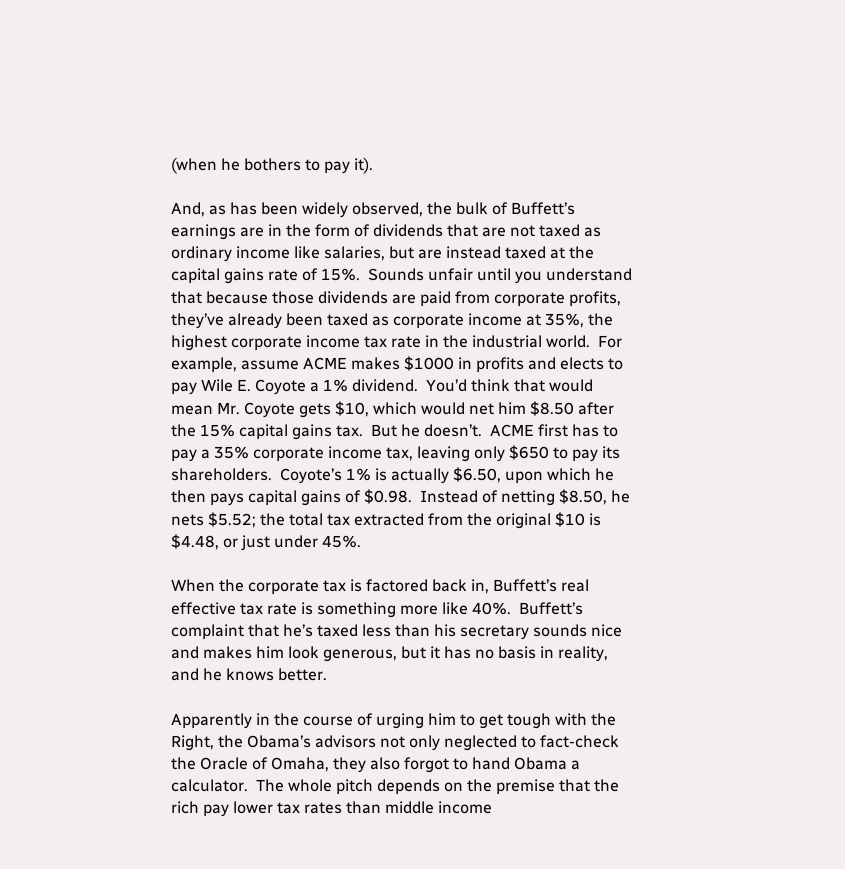(when he bothers to pay it).

And, as has been widely observed, the bulk of Buffett’s earnings are in the form of dividends that are not taxed as ordinary income like salaries, but are instead taxed at the capital gains rate of 15%.  Sounds unfair until you understand that because those dividends are paid from corporate profits, they’ve already been taxed as corporate income at 35%, the highest corporate income tax rate in the industrial world.  For example, assume ACME makes $1000 in profits and elects to pay Wile E. Coyote a 1% dividend.  You’d think that would mean Mr. Coyote gets $10, which would net him $8.50 after the 15% capital gains tax.  But he doesn’t.  ACME first has to pay a 35% corporate income tax, leaving only $650 to pay its shareholders.  Coyote’s 1% is actually $6.50, upon which he then pays capital gains of $0.98.  Instead of netting $8.50, he nets $5.52; the total tax extracted from the original $10 is $4.48, or just under 45%.

When the corporate tax is factored back in, Buffett’s real effective tax rate is something more like 40%.  Buffett’s complaint that he’s taxed less than his secretary sounds nice and makes him look generous, but it has no basis in reality, and he knows better.

Apparently in the course of urging him to get tough with the Right, the Obama’s advisors not only neglected to fact-check the Oracle of Omaha, they also forgot to hand Obama a calculator.  The whole pitch depends on the premise that the rich pay lower tax rates than middle income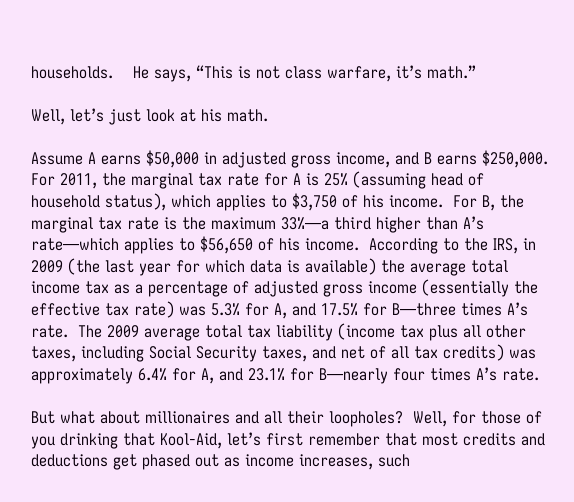households.    He says, “This is not class warfare, it’s math.”

Well, let’s just look at his math.

Assume A earns $50,000 in adjusted gross income, and B earns $250,000.  For 2011, the marginal tax rate for A is 25% (assuming head of household status), which applies to $3,750 of his income.  For B, the marginal tax rate is the maximum 33%—a third higher than A’s rate—which applies to $56,650 of his income.  According to the IRS, in 2009 (the last year for which data is available) the average total income tax as a percentage of adjusted gross income (essentially the effective tax rate) was 5.3% for A, and 17.5% for B—three times A’s rate.  The 2009 average total tax liability (income tax plus all other taxes, including Social Security taxes, and net of all tax credits) was approximately 6.4% for A, and 23.1% for B—nearly four times A’s rate.

But what about millionaires and all their loopholes?  Well, for those of you drinking that Kool-Aid, let’s first remember that most credits and deductions get phased out as income increases, such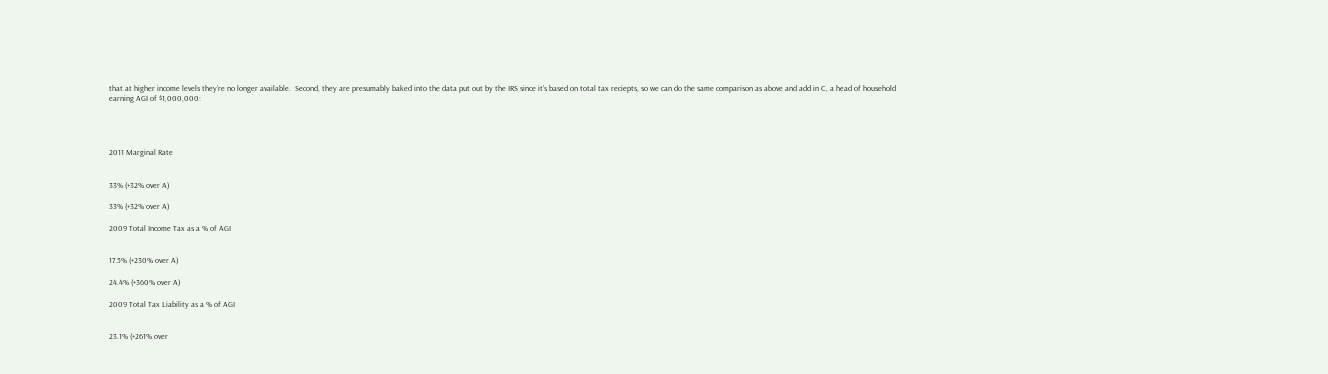that at higher income levels they’re no longer available.  Second, they are presumably baked into the data put out by the IRS since it’s based on total tax reciepts, so we can do the same comparison as above and add in C, a head of household earning AGI of $1,000,000:




2011 Marginal Rate


33% (+32% over A)

33% (+32% over A)

2009 Total Income Tax as a % of AGI


17.5% (+230% over A)

24.4% (+360% over A)

2009 Total Tax Liability as a % of AGI


23.1% (+261% over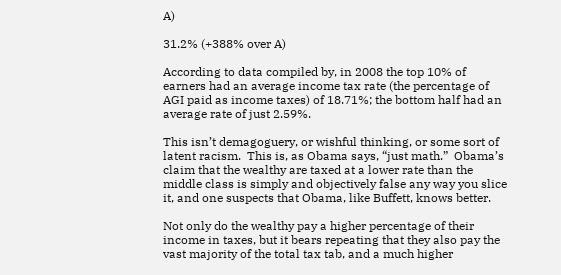A)

31.2% (+388% over A)

According to data compiled by, in 2008 the top 10% of earners had an average income tax rate (the percentage of AGI paid as income taxes) of 18.71%; the bottom half had an average rate of just 2.59%.

This isn’t demagoguery, or wishful thinking, or some sort of latent racism.  This is, as Obama says, “just math.”  Obama’s claim that the wealthy are taxed at a lower rate than the middle class is simply and objectively false any way you slice it, and one suspects that Obama, like Buffett, knows better.

Not only do the wealthy pay a higher percentage of their income in taxes, but it bears repeating that they also pay the vast majority of the total tax tab, and a much higher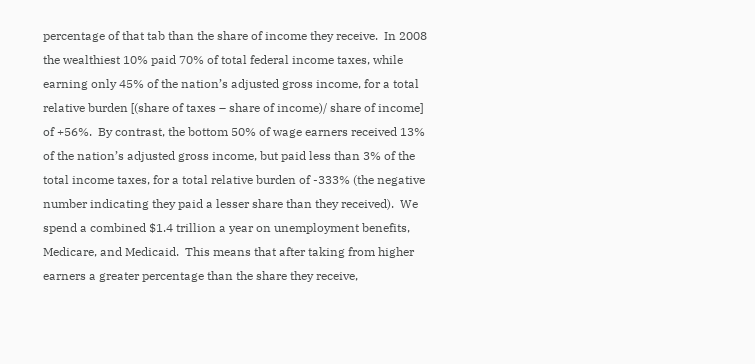percentage of that tab than the share of income they receive.  In 2008 the wealthiest 10% paid 70% of total federal income taxes, while earning only 45% of the nation’s adjusted gross income, for a total relative burden [(share of taxes – share of income)/ share of income] of +56%.  By contrast, the bottom 50% of wage earners received 13% of the nation’s adjusted gross income, but paid less than 3% of the total income taxes, for a total relative burden of -333% (the negative number indicating they paid a lesser share than they received).  We spend a combined $1.4 trillion a year on unemployment benefits, Medicare, and Medicaid.  This means that after taking from higher earners a greater percentage than the share they receive,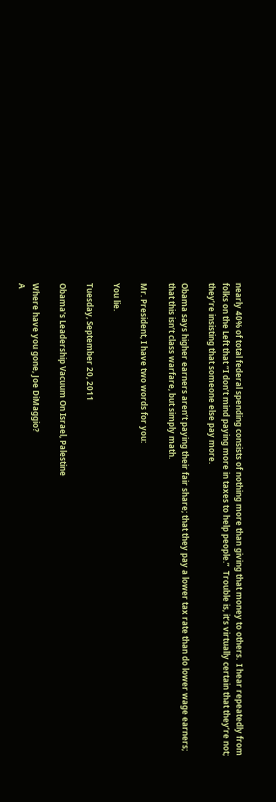nearly 40% of total federal spending consists of nothing more than giving that money to others.  I hear repeatedly from folks on the Left that “I don’t mind paying more in taxes to help people.”  Trouble is, it’s virtually certain that they’re not; they’re insisting that someone else pay more.

Obama says higher earners aren’t paying their fair share; that they pay a lower tax rate than do lower wage earners; that this isn’t class warfare, but simply math.

Mr. President, I have two words for you:

You lie.

Tuesday, September 20, 2011

Obama's Leadership Vacuum On Israel, Palestine

Where have you gone, Joe DiMaggio?
A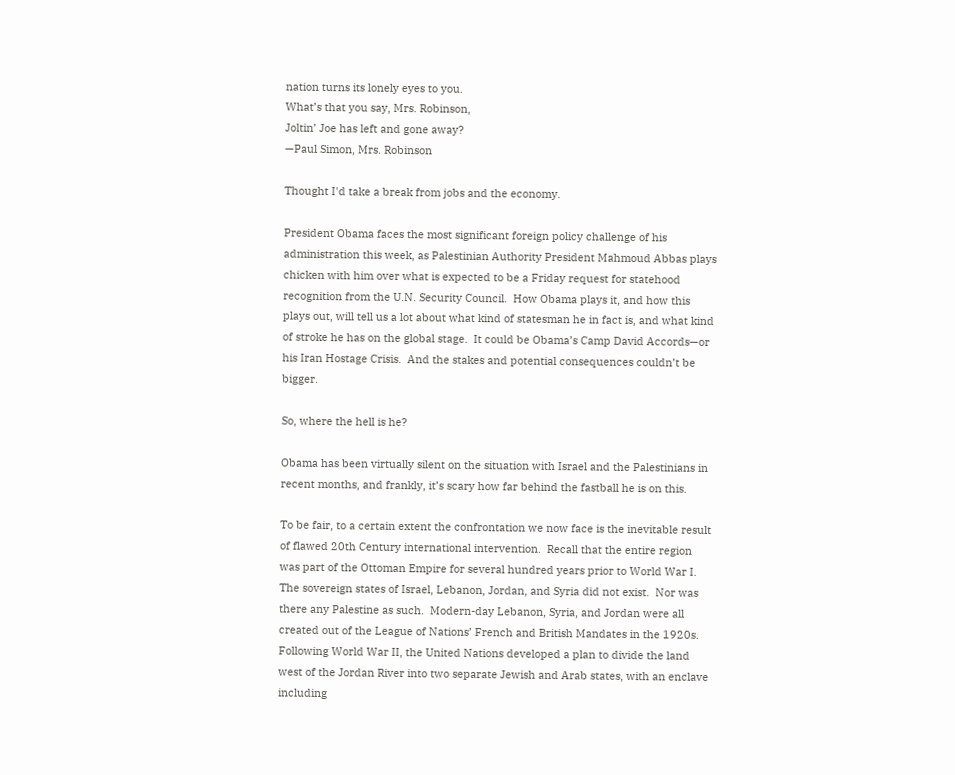nation turns its lonely eyes to you.
What’s that you say, Mrs. Robinson,
Joltin’ Joe has left and gone away?
—Paul Simon, Mrs. Robinson

Thought I'd take a break from jobs and the economy.

President Obama faces the most significant foreign policy challenge of his administration this week, as Palestinian Authority President Mahmoud Abbas plays chicken with him over what is expected to be a Friday request for statehood recognition from the U.N. Security Council.  How Obama plays it, and how this plays out, will tell us a lot about what kind of statesman he in fact is, and what kind of stroke he has on the global stage.  It could be Obama’s Camp David Accords—or his Iran Hostage Crisis.  And the stakes and potential consequences couldn’t be bigger.

So, where the hell is he?

Obama has been virtually silent on the situation with Israel and the Palestinians in recent months, and frankly, it’s scary how far behind the fastball he is on this.

To be fair, to a certain extent the confrontation we now face is the inevitable result of flawed 20th Century international intervention.  Recall that the entire region was part of the Ottoman Empire for several hundred years prior to World War I.  The sovereign states of Israel, Lebanon, Jordan, and Syria did not exist.  Nor was there any Palestine as such.  Modern-day Lebanon, Syria, and Jordan were all created out of the League of Nations’ French and British Mandates in the 1920s.  Following World War II, the United Nations developed a plan to divide the land west of the Jordan River into two separate Jewish and Arab states, with an enclave including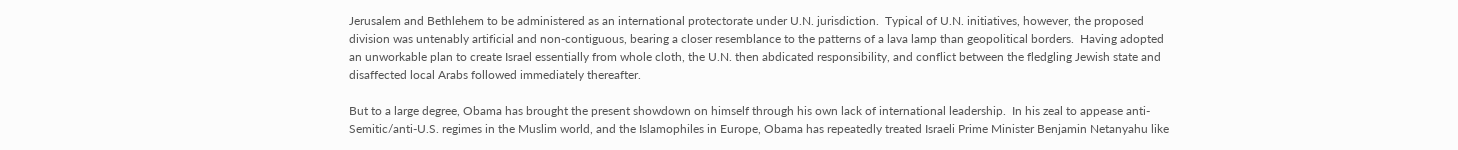Jerusalem and Bethlehem to be administered as an international protectorate under U.N. jurisdiction.  Typical of U.N. initiatives, however, the proposed division was untenably artificial and non-contiguous, bearing a closer resemblance to the patterns of a lava lamp than geopolitical borders.  Having adopted an unworkable plan to create Israel essentially from whole cloth, the U.N. then abdicated responsibility, and conflict between the fledgling Jewish state and disaffected local Arabs followed immediately thereafter.

But to a large degree, Obama has brought the present showdown on himself through his own lack of international leadership.  In his zeal to appease anti-Semitic/anti-U.S. regimes in the Muslim world, and the Islamophiles in Europe, Obama has repeatedly treated Israeli Prime Minister Benjamin Netanyahu like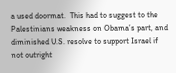a used doormat.  This had to suggest to the Palestinians weakness on Obama’s part, and diminished U.S. resolve to support Israel if not outright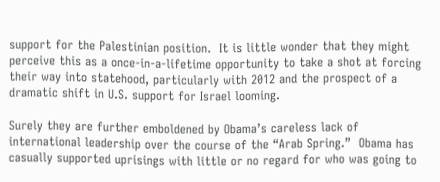support for the Palestinian position.  It is little wonder that they might perceive this as a once-in-a-lifetime opportunity to take a shot at forcing their way into statehood, particularly with 2012 and the prospect of a dramatic shift in U.S. support for Israel looming.

Surely they are further emboldened by Obama’s careless lack of international leadership over the course of the “Arab Spring.”  Obama has casually supported uprisings with little or no regard for who was going to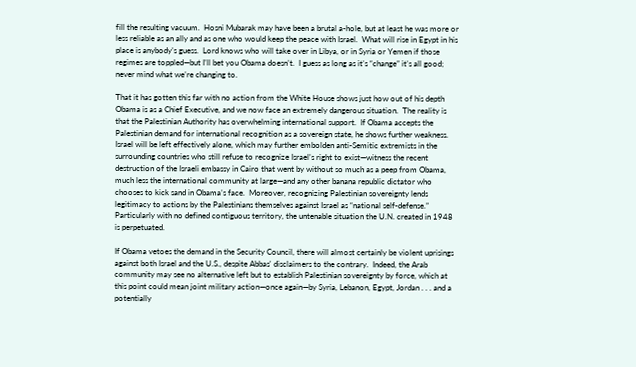fill the resulting vacuum.  Hosni Mubarak may have been a brutal a-hole, but at least he was more or less reliable as an ally and as one who would keep the peace with Israel.  What will rise in Egypt in his place is anybody’s guess.  Lord knows who will take over in Libya, or in Syria or Yemen if those regimes are toppled—but I’ll bet you Obama doesn’t.  I guess as long as it’s “change” it’s all good; never mind what we’re changing to.

That it has gotten this far with no action from the White House shows just how out of his depth Obama is as a Chief Executive, and we now face an extremely dangerous situation.  The reality is that the Palestinian Authority has overwhelming international support.  If Obama accepts the Palestinian demand for international recognition as a sovereign state, he shows further weakness.  Israel will be left effectively alone, which may further embolden anti-Semitic extremists in the surrounding countries who still refuse to recognize Israel’s right to exist—witness the recent destruction of the Israeli embassy in Cairo that went by without so much as a peep from Obama, much less the international community at large—and any other banana republic dictator who chooses to kick sand in Obama’s face.  Moreover, recognizing Palestinian sovereignty lends legitimacy to actions by the Palestinians themselves against Israel as “national self-defense.”  Particularly with no defined contiguous territory, the untenable situation the U.N. created in 1948 is perpetuated.

If Obama vetoes the demand in the Security Council, there will almost certainly be violent uprisings against both Israel and the U.S., despite Abbas' disclaimers to the contrary.  Indeed, the Arab community may see no alternative left but to establish Palestinian sovereignty by force, which at this point could mean joint military action—once again—by Syria, Lebanon, Egypt, Jordan . . . and a potentially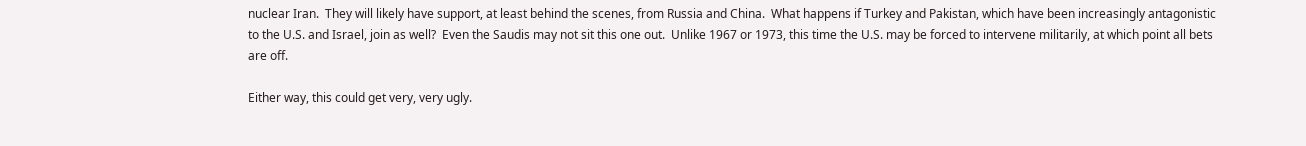nuclear Iran.  They will likely have support, at least behind the scenes, from Russia and China.  What happens if Turkey and Pakistan, which have been increasingly antagonistic to the U.S. and Israel, join as well?  Even the Saudis may not sit this one out.  Unlike 1967 or 1973, this time the U.S. may be forced to intervene militarily, at which point all bets are off.

Either way, this could get very, very ugly.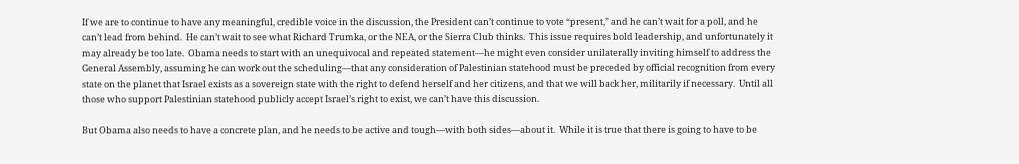If we are to continue to have any meaningful, credible voice in the discussion, the President can’t continue to vote “present,” and he can’t wait for a poll, and he can’t lead from behind.  He can’t wait to see what Richard Trumka, or the NEA, or the Sierra Club thinks.  This issue requires bold leadership, and unfortunately it may already be too late.  Obama needs to start with an unequivocal and repeated statement—he might even consider unilaterally inviting himself to address the General Assembly, assuming he can work out the scheduling—that any consideration of Palestinian statehood must be preceded by official recognition from every state on the planet that Israel exists as a sovereign state with the right to defend herself and her citizens, and that we will back her, militarily if necessary.  Until all those who support Palestinian statehood publicly accept Israel’s right to exist, we can’t have this discussion.

But Obama also needs to have a concrete plan, and he needs to be active and tough—with both sides—about it.  While it is true that there is going to have to be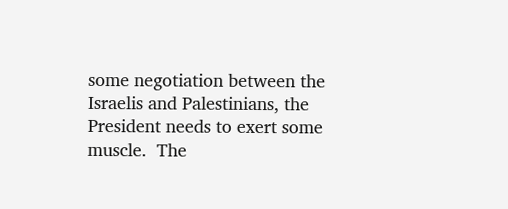some negotiation between the Israelis and Palestinians, the President needs to exert some muscle.  The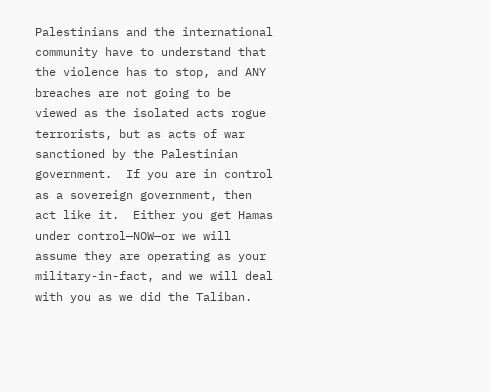Palestinians and the international community have to understand that the violence has to stop, and ANY breaches are not going to be viewed as the isolated acts rogue terrorists, but as acts of war sanctioned by the Palestinian government.  If you are in control as a sovereign government, then act like it.  Either you get Hamas under control—NOW—or we will assume they are operating as your military-in-fact, and we will deal with you as we did the Taliban.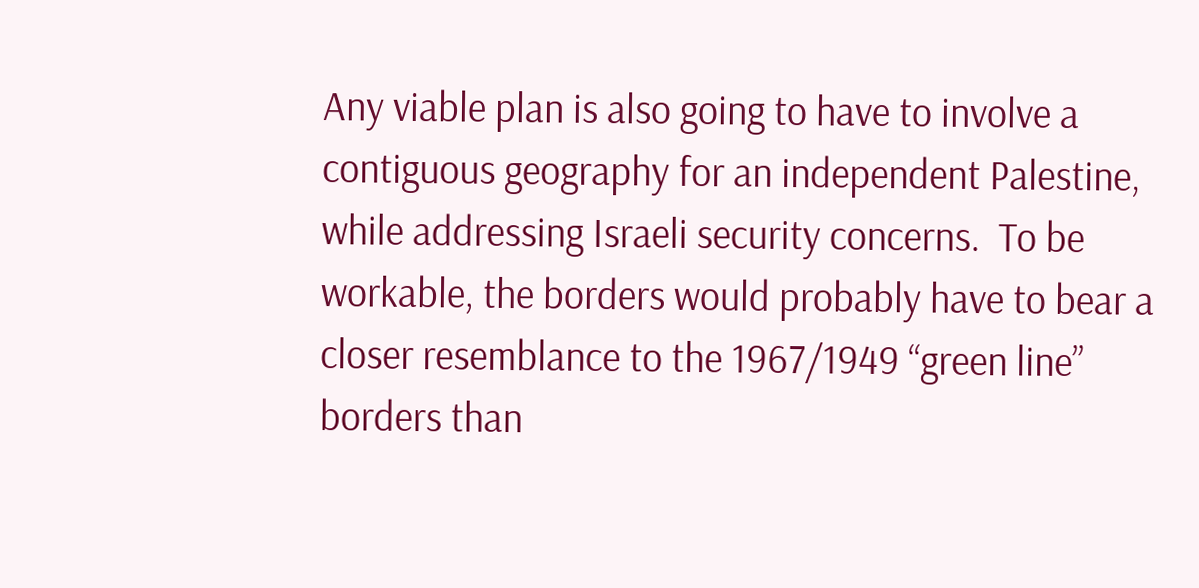Any viable plan is also going to have to involve a contiguous geography for an independent Palestine, while addressing Israeli security concerns.  To be workable, the borders would probably have to bear a closer resemblance to the 1967/1949 “green line” borders than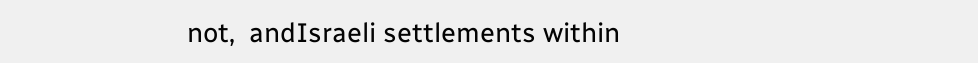not,  andIsraeli settlements within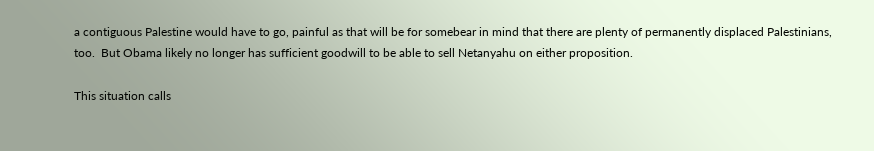a contiguous Palestine would have to go, painful as that will be for somebear in mind that there are plenty of permanently displaced Palestinians, too.  But Obama likely no longer has sufficient goodwill to be able to sell Netanyahu on either proposition.

This situation calls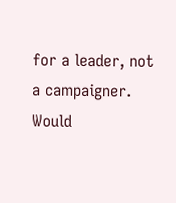for a leader, not a campaigner.  Would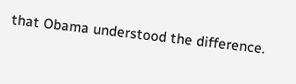that Obama understood the difference.